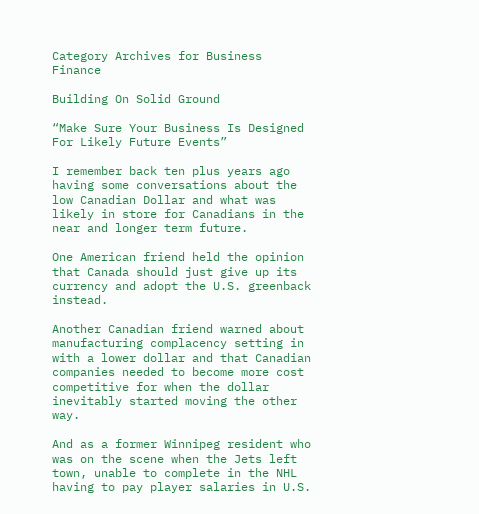Category Archives for Business Finance

Building On Solid Ground

“Make Sure Your Business Is Designed For Likely Future Events”

I remember back ten plus years ago having some conversations about the low Canadian Dollar and what was likely in store for Canadians in the near and longer term future.

One American friend held the opinion that Canada should just give up its currency and adopt the U.S. greenback instead.

Another Canadian friend warned about manufacturing complacency setting in with a lower dollar and that Canadian companies needed to become more cost competitive for when the dollar inevitably started moving the other way.

And as a former Winnipeg resident who was on the scene when the Jets left town, unable to complete in the NHL having to pay player salaries in U.S.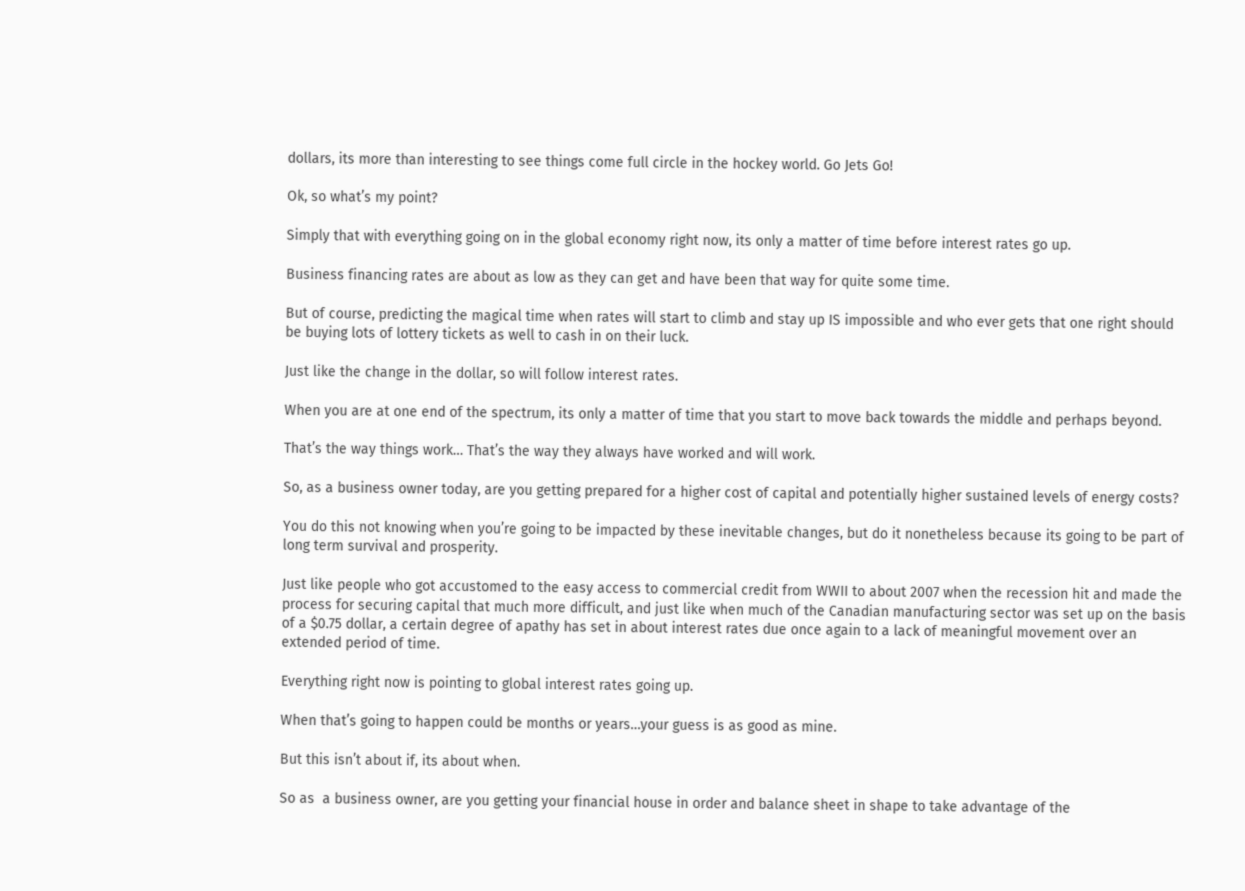dollars, its more than interesting to see things come full circle in the hockey world. Go Jets Go!

Ok, so what’s my point?

Simply that with everything going on in the global economy right now, its only a matter of time before interest rates go up.

Business financing rates are about as low as they can get and have been that way for quite some time.

But of course, predicting the magical time when rates will start to climb and stay up IS impossible and who ever gets that one right should be buying lots of lottery tickets as well to cash in on their luck.

Just like the change in the dollar, so will follow interest rates.

When you are at one end of the spectrum, its only a matter of time that you start to move back towards the middle and perhaps beyond.

That’s the way things work… That’s the way they always have worked and will work.

So, as a business owner today, are you getting prepared for a higher cost of capital and potentially higher sustained levels of energy costs?

You do this not knowing when you’re going to be impacted by these inevitable changes, but do it nonetheless because its going to be part of long term survival and prosperity.

Just like people who got accustomed to the easy access to commercial credit from WWII to about 2007 when the recession hit and made the process for securing capital that much more difficult, and just like when much of the Canadian manufacturing sector was set up on the basis of a $0.75 dollar, a certain degree of apathy has set in about interest rates due once again to a lack of meaningful movement over an extended period of time.

Everything right now is pointing to global interest rates going up.

When that’s going to happen could be months or years…your guess is as good as mine.

But this isn’t about if, its about when.

So as  a business owner, are you getting your financial house in order and balance sheet in shape to take advantage of the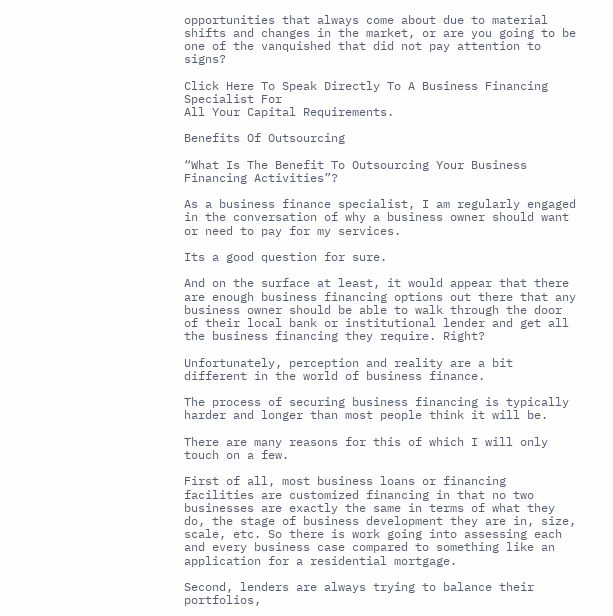opportunities that always come about due to material shifts and changes in the market, or are you going to be one of the vanquished that did not pay attention to signs?

Click Here To Speak Directly To A Business Financing Specialist For
All Your Capital Requirements.

Benefits Of Outsourcing

“What Is The Benefit To Outsourcing Your Business Financing Activities”?

As a business finance specialist, I am regularly engaged in the conversation of why a business owner should want or need to pay for my services.

Its a good question for sure.

And on the surface at least, it would appear that there are enough business financing options out there that any business owner should be able to walk through the door of their local bank or institutional lender and get all the business financing they require. Right?

Unfortunately, perception and reality are a bit different in the world of business finance.

The process of securing business financing is typically harder and longer than most people think it will be.

There are many reasons for this of which I will only touch on a few.

First of all, most business loans or financing facilities are customized financing in that no two businesses are exactly the same in terms of what they do, the stage of business development they are in, size, scale, etc. So there is work going into assessing each and every business case compared to something like an application for a residential mortgage.

Second, lenders are always trying to balance their portfolios,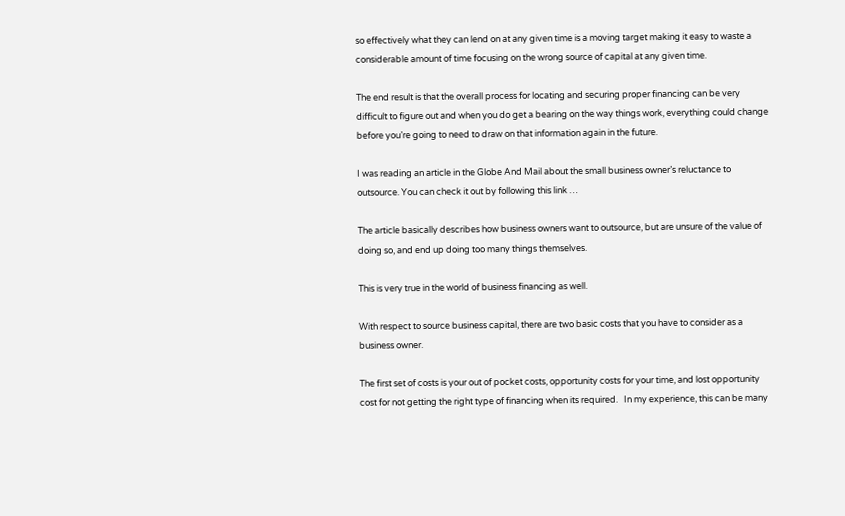so effectively what they can lend on at any given time is a moving target making it easy to waste a considerable amount of time focusing on the wrong source of capital at any given time.

The end result is that the overall process for locating and securing proper financing can be very difficult to figure out and when you do get a bearing on the way things work, everything could change before you’re going to need to draw on that information again in the future.

I was reading an article in the Globe And Mail about the small business owner’s reluctance to outsource. You can check it out by following this link …

The article basically describes how business owners want to outsource, but are unsure of the value of doing so, and end up doing too many things themselves.

This is very true in the world of business financing as well.

With respect to source business capital, there are two basic costs that you have to consider as a business owner.

The first set of costs is your out of pocket costs, opportunity costs for your time, and lost opportunity cost for not getting the right type of financing when its required.   In my experience, this can be many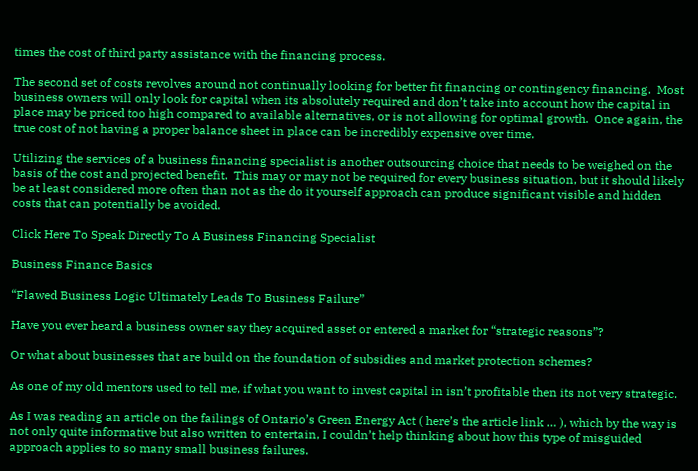times the cost of third party assistance with the financing process.

The second set of costs revolves around not continually looking for better fit financing or contingency financing.  Most business owners will only look for capital when its absolutely required and don’t take into account how the capital in place may be priced too high compared to available alternatives, or is not allowing for optimal growth.  Once again, the true cost of not having a proper balance sheet in place can be incredibly expensive over time.

Utilizing the services of a business financing specialist is another outsourcing choice that needs to be weighed on the basis of the cost and projected benefit.  This may or may not be required for every business situation, but it should likely be at least considered more often than not as the do it yourself approach can produce significant visible and hidden costs that can potentially be avoided.

Click Here To Speak Directly To A Business Financing Specialist

Business Finance Basics

“Flawed Business Logic Ultimately Leads To Business Failure”

Have you ever heard a business owner say they acquired asset or entered a market for “strategic reasons”?

Or what about businesses that are build on the foundation of subsidies and market protection schemes?

As one of my old mentors used to tell me, if what you want to invest capital in isn’t profitable then its not very strategic.

As I was reading an article on the failings of Ontario’s Green Energy Act ( here’s the article link … ), which by the way is not only quite informative but also written to entertain, I couldn’t help thinking about how this type of misguided approach applies to so many small business failures.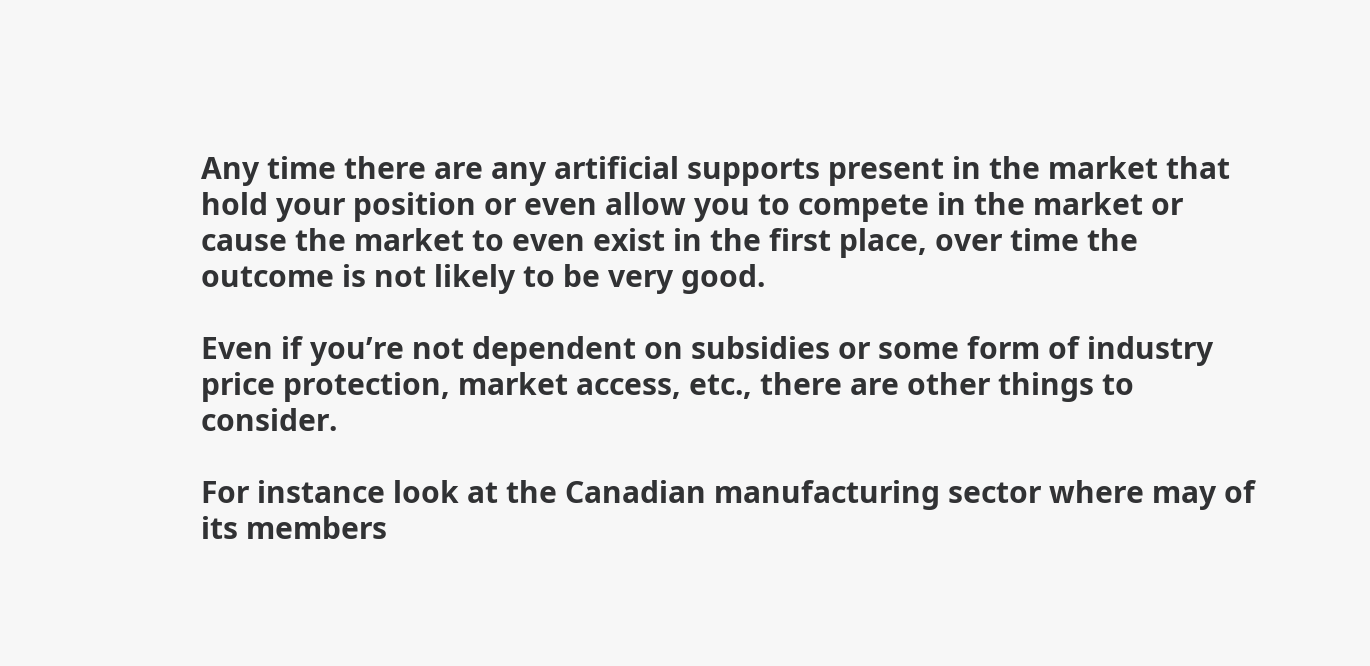Any time there are any artificial supports present in the market that hold your position or even allow you to compete in the market or cause the market to even exist in the first place, over time the outcome is not likely to be very good.

Even if you’re not dependent on subsidies or some form of industry price protection, market access, etc., there are other things to consider.

For instance look at the Canadian manufacturing sector where may of its members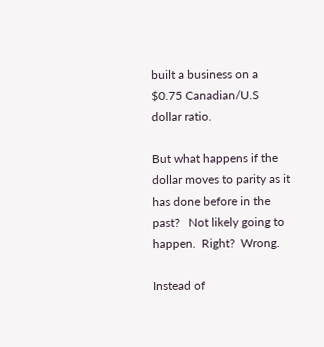built a business on a $0.75 Canadian/U.S dollar ratio.

But what happens if the dollar moves to parity as it has done before in the past?   Not likely going to happen.  Right?  Wrong.

Instead of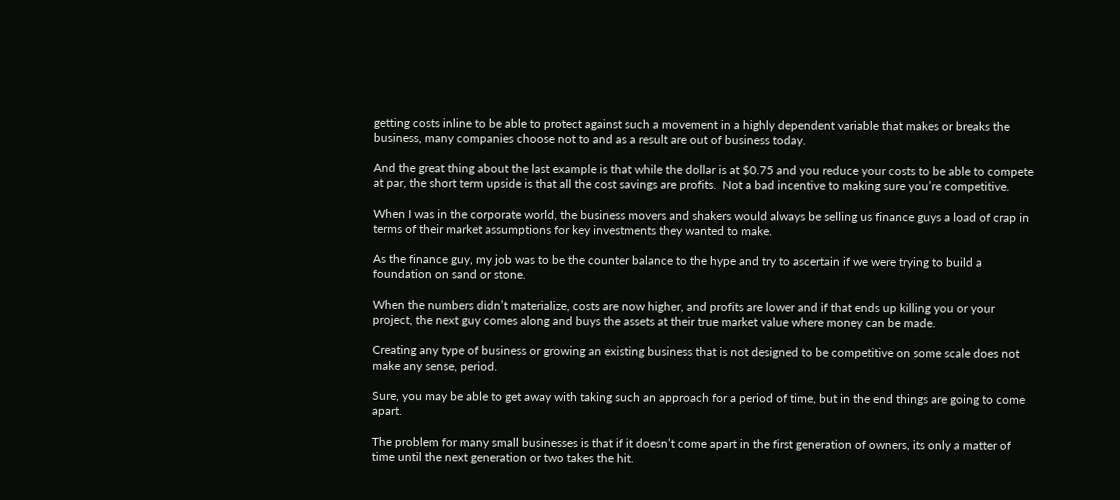getting costs inline to be able to protect against such a movement in a highly dependent variable that makes or breaks the business, many companies choose not to and as a result are out of business today.

And the great thing about the last example is that while the dollar is at $0.75 and you reduce your costs to be able to compete at par, the short term upside is that all the cost savings are profits.  Not a bad incentive to making sure you’re competitive.

When I was in the corporate world, the business movers and shakers would always be selling us finance guys a load of crap in terms of their market assumptions for key investments they wanted to make.

As the finance guy, my job was to be the counter balance to the hype and try to ascertain if we were trying to build a foundation on sand or stone.

When the numbers didn’t materialize, costs are now higher, and profits are lower and if that ends up killing you or your project, the next guy comes along and buys the assets at their true market value where money can be made.

Creating any type of business or growing an existing business that is not designed to be competitive on some scale does not make any sense, period.

Sure, you may be able to get away with taking such an approach for a period of time, but in the end things are going to come apart.

The problem for many small businesses is that if it doesn’t come apart in the first generation of owners, its only a matter of time until the next generation or two takes the hit.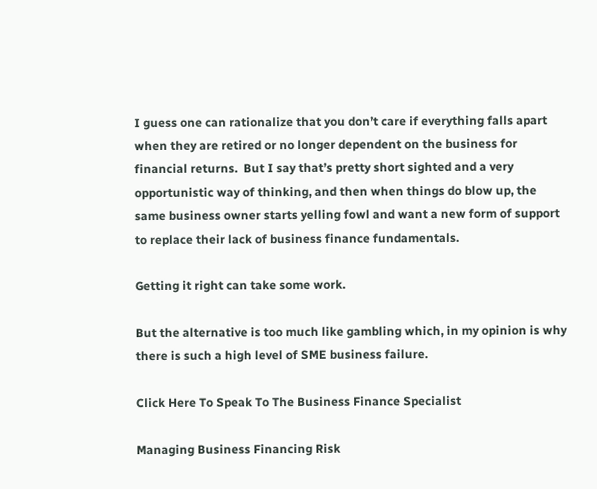I guess one can rationalize that you don’t care if everything falls apart when they are retired or no longer dependent on the business for financial returns.  But I say that’s pretty short sighted and a very opportunistic way of thinking, and then when things do blow up, the same business owner starts yelling fowl and want a new form of support to replace their lack of business finance fundamentals.

Getting it right can take some work.

But the alternative is too much like gambling which, in my opinion is why there is such a high level of SME business failure.

Click Here To Speak To The Business Finance Specialist

Managing Business Financing Risk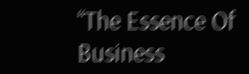“The Essence Of Business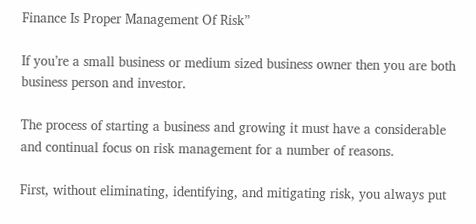Finance Is Proper Management Of Risk”

If you’re a small business or medium sized business owner then you are both business person and investor.

The process of starting a business and growing it must have a considerable and continual focus on risk management for a number of reasons.

First, without eliminating, identifying, and mitigating risk, you always put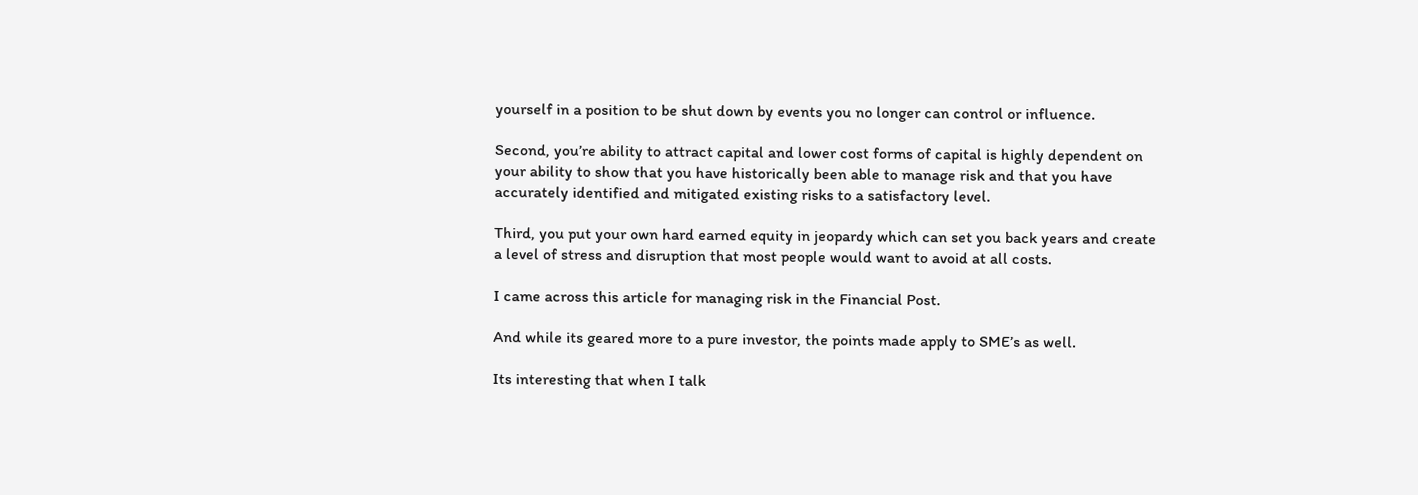yourself in a position to be shut down by events you no longer can control or influence.

Second, you’re ability to attract capital and lower cost forms of capital is highly dependent on your ability to show that you have historically been able to manage risk and that you have accurately identified and mitigated existing risks to a satisfactory level.

Third, you put your own hard earned equity in jeopardy which can set you back years and create a level of stress and disruption that most people would want to avoid at all costs.

I came across this article for managing risk in the Financial Post.

And while its geared more to a pure investor, the points made apply to SME’s as well.

Its interesting that when I talk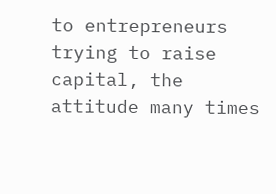to entrepreneurs trying to raise capital, the attitude many times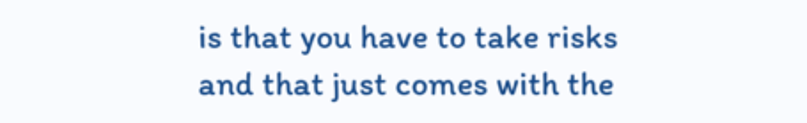is that you have to take risks and that just comes with the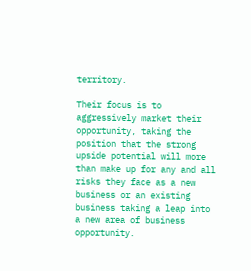territory.

Their focus is to aggressively market their opportunity, taking the position that the strong upside potential will more than make up for any and all risks they face as a new business or an existing business taking a leap into a new area of business opportunity.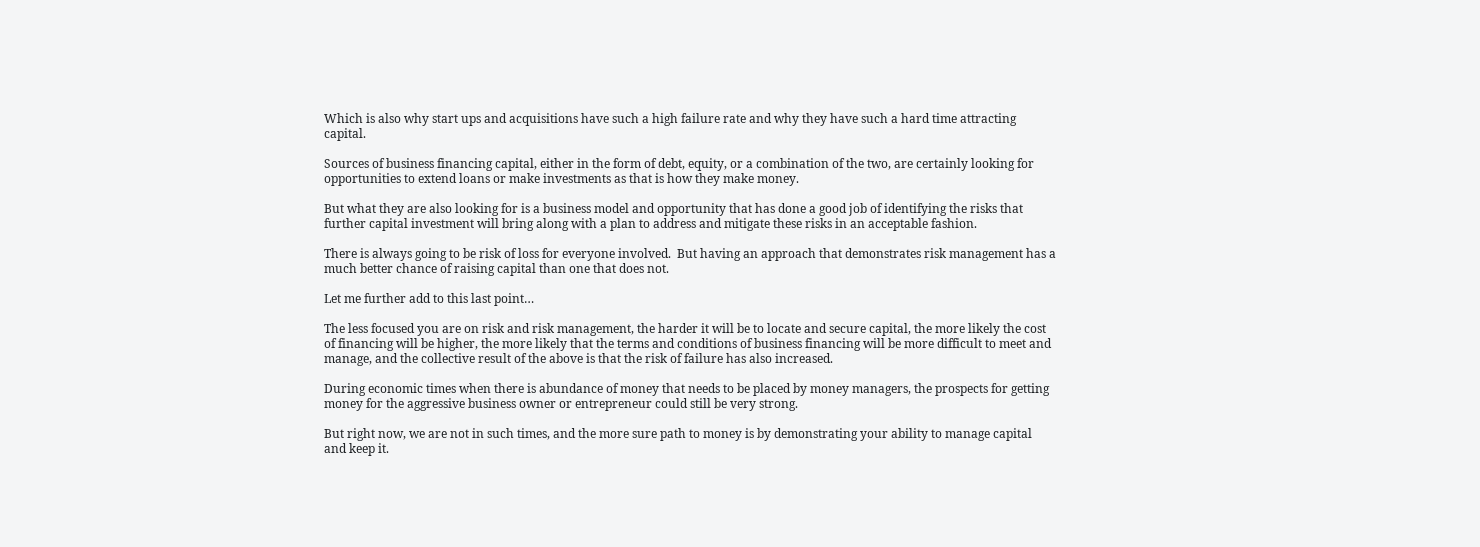Which is also why start ups and acquisitions have such a high failure rate and why they have such a hard time attracting capital.

Sources of business financing capital, either in the form of debt, equity, or a combination of the two, are certainly looking for opportunities to extend loans or make investments as that is how they make money.

But what they are also looking for is a business model and opportunity that has done a good job of identifying the risks that further capital investment will bring along with a plan to address and mitigate these risks in an acceptable fashion.

There is always going to be risk of loss for everyone involved.  But having an approach that demonstrates risk management has a much better chance of raising capital than one that does not.

Let me further add to this last point…

The less focused you are on risk and risk management, the harder it will be to locate and secure capital, the more likely the cost of financing will be higher, the more likely that the terms and conditions of business financing will be more difficult to meet and manage, and the collective result of the above is that the risk of failure has also increased.

During economic times when there is abundance of money that needs to be placed by money managers, the prospects for getting money for the aggressive business owner or entrepreneur could still be very strong.

But right now, we are not in such times, and the more sure path to money is by demonstrating your ability to manage capital and keep it.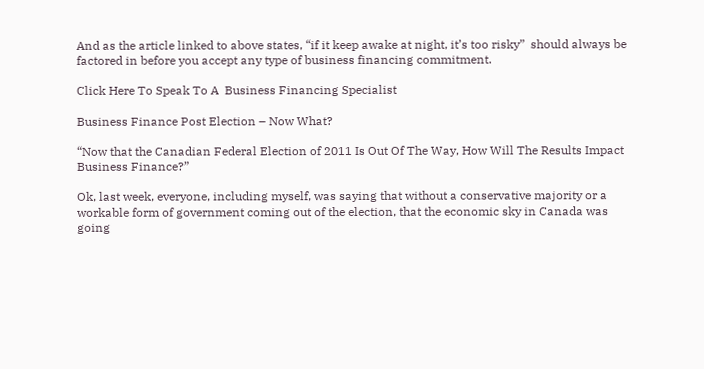And as the article linked to above states, “if it keep awake at night, it’s too risky”  should always be factored in before you accept any type of business financing commitment.

Click Here To Speak To A  Business Financing Specialist

Business Finance Post Election – Now What?

“Now that the Canadian Federal Election of 2011 Is Out Of The Way, How Will The Results Impact Business Finance?”

Ok, last week, everyone, including myself, was saying that without a conservative majority or a workable form of government coming out of the election, that the economic sky in Canada was going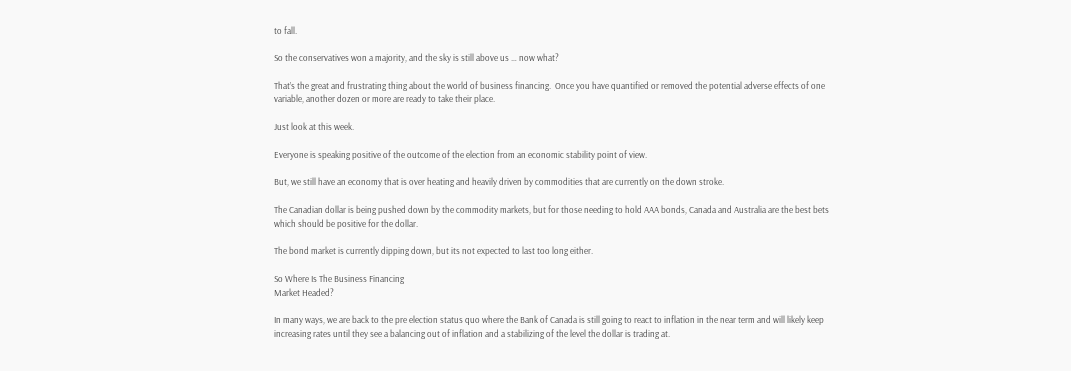to fall.

So the conservatives won a majority, and the sky is still above us … now what?

That’s the great and frustrating thing about the world of business financing.  Once you have quantified or removed the potential adverse effects of one variable, another dozen or more are ready to take their place.

Just look at this week.

Everyone is speaking positive of the outcome of the election from an economic stability point of view.

But, we still have an economy that is over heating and heavily driven by commodities that are currently on the down stroke.

The Canadian dollar is being pushed down by the commodity markets, but for those needing to hold AAA bonds, Canada and Australia are the best bets which should be positive for the dollar.

The bond market is currently dipping down, but its not expected to last too long either.

So Where Is The Business Financing
Market Headed?

In many ways, we are back to the pre election status quo where the Bank of Canada is still going to react to inflation in the near term and will likely keep increasing rates until they see a balancing out of inflation and a stabilizing of the level the dollar is trading at.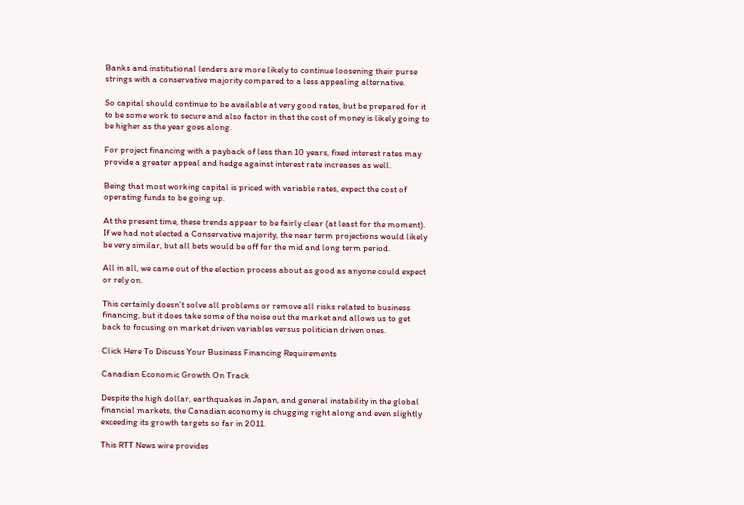Banks and institutional lenders are more likely to continue loosening their purse strings with a conservative majority compared to a less appealing alternative.

So capital should continue to be available at very good rates, but be prepared for it to be some work to secure and also factor in that the cost of money is likely going to be higher as the year goes along.

For project financing with a payback of less than 10 years, fixed interest rates may provide a greater appeal and hedge against interest rate increases as well.

Being that most working capital is priced with variable rates, expect the cost of operating funds to be going up.

At the present time, these trends appear to be fairly clear (at least for the moment). If we had not elected a Conservative majority, the near term projections would likely be very similar, but all bets would be off for the mid and long term period.

All in all, we came out of the election process about as good as anyone could expect or rely on.

This certainly doesn’t solve all problems or remove all risks related to business financing, but it does take some of the noise out the market and allows us to get back to focusing on market driven variables versus politician driven ones.

Click Here To Discuss Your Business Financing Requirements

Canadian Economic Growth On Track

Despite the high dollar, earthquakes in Japan, and general instability in the global financial markets, the Canadian economy is chugging right along and even slightly exceeding its growth targets so far in 2011.

This RTT News wire provides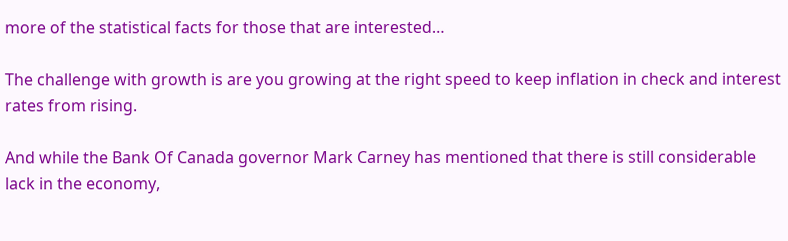more of the statistical facts for those that are interested…

The challenge with growth is are you growing at the right speed to keep inflation in check and interest rates from rising.

And while the Bank Of Canada governor Mark Carney has mentioned that there is still considerable lack in the economy,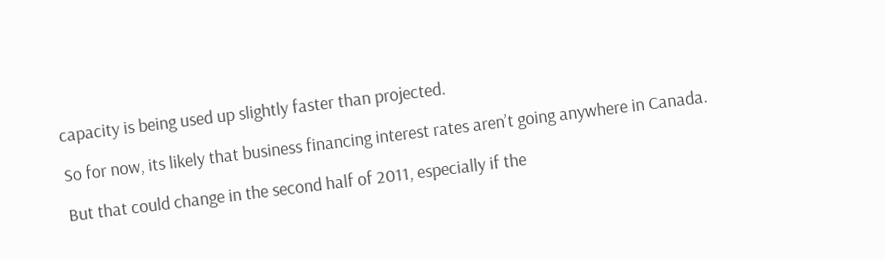capacity is being used up slightly faster than projected.

So for now, its likely that business financing interest rates aren’t going anywhere in Canada.

But that could change in the second half of 2011, especially if the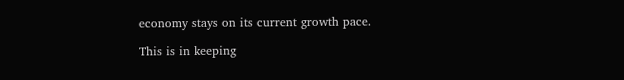economy stays on its current growth pace.

This is in keeping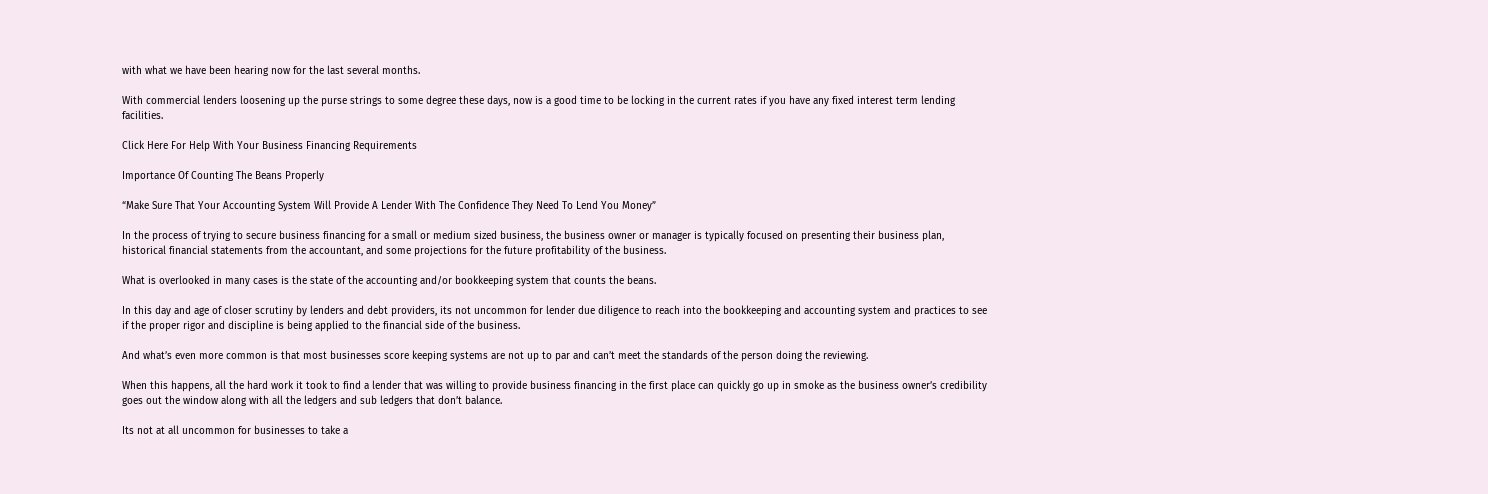with what we have been hearing now for the last several months.

With commercial lenders loosening up the purse strings to some degree these days, now is a good time to be locking in the current rates if you have any fixed interest term lending facilities.

Click Here For Help With Your Business Financing Requirements

Importance Of Counting The Beans Properly

“Make Sure That Your Accounting System Will Provide A Lender With The Confidence They Need To Lend You Money”

In the process of trying to secure business financing for a small or medium sized business, the business owner or manager is typically focused on presenting their business plan, historical financial statements from the accountant, and some projections for the future profitability of the business.

What is overlooked in many cases is the state of the accounting and/or bookkeeping system that counts the beans.

In this day and age of closer scrutiny by lenders and debt providers, its not uncommon for lender due diligence to reach into the bookkeeping and accounting system and practices to see if the proper rigor and discipline is being applied to the financial side of the business.

And what’s even more common is that most businesses score keeping systems are not up to par and can’t meet the standards of the person doing the reviewing.

When this happens, all the hard work it took to find a lender that was willing to provide business financing in the first place can quickly go up in smoke as the business owner’s credibility goes out the window along with all the ledgers and sub ledgers that don’t balance.

Its not at all uncommon for businesses to take a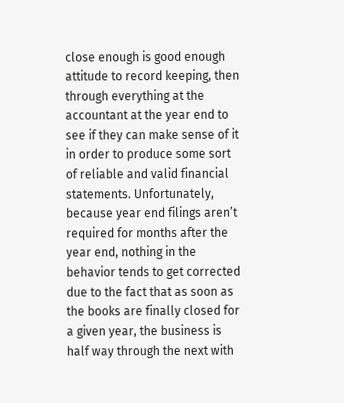close enough is good enough attitude to record keeping, then through everything at the accountant at the year end to see if they can make sense of it in order to produce some sort of reliable and valid financial statements. Unfortunately, because year end filings aren’t required for months after the year end, nothing in the behavior tends to get corrected due to the fact that as soon as the books are finally closed for a given year, the business is half way through the next with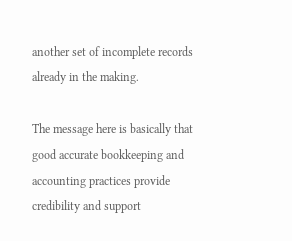another set of incomplete records already in the making.

The message here is basically that good accurate bookkeeping and accounting practices provide credibility and support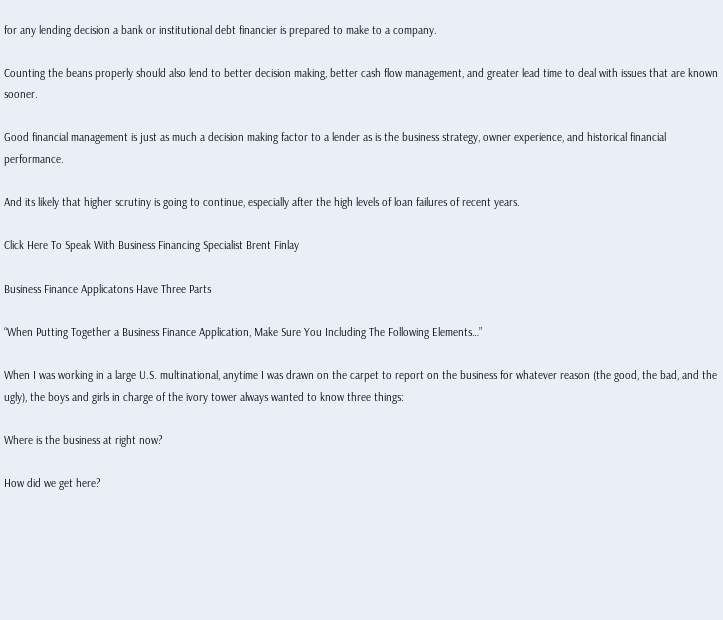for any lending decision a bank or institutional debt financier is prepared to make to a company.

Counting the beans properly should also lend to better decision making, better cash flow management, and greater lead time to deal with issues that are known sooner.

Good financial management is just as much a decision making factor to a lender as is the business strategy, owner experience, and historical financial performance.

And its likely that higher scrutiny is going to continue, especially after the high levels of loan failures of recent years.

Click Here To Speak With Business Financing Specialist Brent Finlay

Business Finance Applicatons Have Three Parts

“When Putting Together a Business Finance Application, Make Sure You Including The Following Elements…”

When I was working in a large U.S. multinational, anytime I was drawn on the carpet to report on the business for whatever reason (the good, the bad, and the ugly), the boys and girls in charge of the ivory tower always wanted to know three things:

Where is the business at right now?

How did we get here?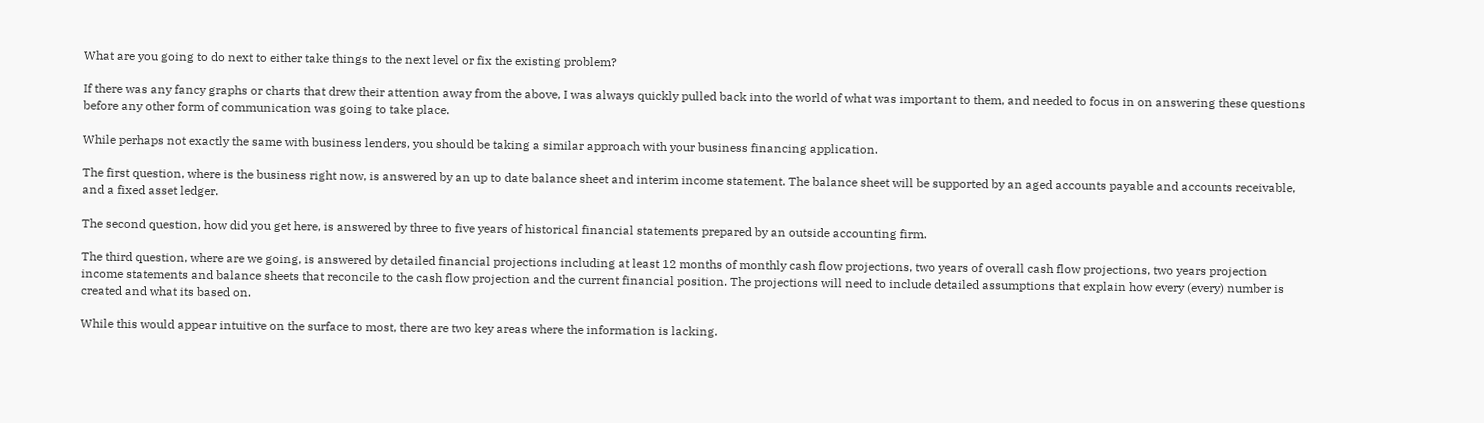What are you going to do next to either take things to the next level or fix the existing problem?

If there was any fancy graphs or charts that drew their attention away from the above, I was always quickly pulled back into the world of what was important to them, and needed to focus in on answering these questions before any other form of communication was going to take place.

While perhaps not exactly the same with business lenders, you should be taking a similar approach with your business financing application.

The first question, where is the business right now, is answered by an up to date balance sheet and interim income statement. The balance sheet will be supported by an aged accounts payable and accounts receivable, and a fixed asset ledger.

The second question, how did you get here, is answered by three to five years of historical financial statements prepared by an outside accounting firm.

The third question, where are we going, is answered by detailed financial projections including at least 12 months of monthly cash flow projections, two years of overall cash flow projections, two years projection income statements and balance sheets that reconcile to the cash flow projection and the current financial position. The projections will need to include detailed assumptions that explain how every (every) number is created and what its based on.

While this would appear intuitive on the surface to most, there are two key areas where the information is lacking.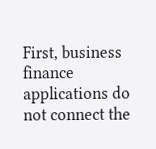First, business finance applications do not connect the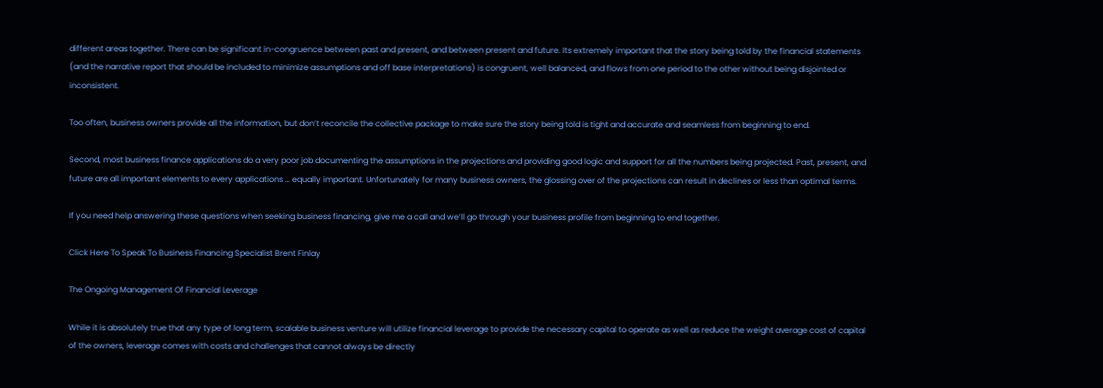different areas together. There can be significant in-congruence between past and present, and between present and future. Its extremely important that the story being told by the financial statements (and the narrative report that should be included to minimize assumptions and off base interpretations) is congruent, well balanced, and flows from one period to the other without being disjointed or inconsistent.

Too often, business owners provide all the information, but don’t reconcile the collective package to make sure the story being told is tight and accurate and seamless from beginning to end.

Second, most business finance applications do a very poor job documenting the assumptions in the projections and providing good logic and support for all the numbers being projected. Past, present, and future are all important elements to every applications … equally important. Unfortunately for many business owners, the glossing over of the projections can result in declines or less than optimal terms.

If you need help answering these questions when seeking business financing, give me a call and we’ll go through your business profile from beginning to end together.

Click Here To Speak To Business Financing Specialist Brent Finlay

The Ongoing Management Of Financial Leverage

While it is absolutely true that any type of long term, scalable business venture will utilize financial leverage to provide the necessary capital to operate as well as reduce the weight average cost of capital of the owners, leverage comes with costs and challenges that cannot always be directly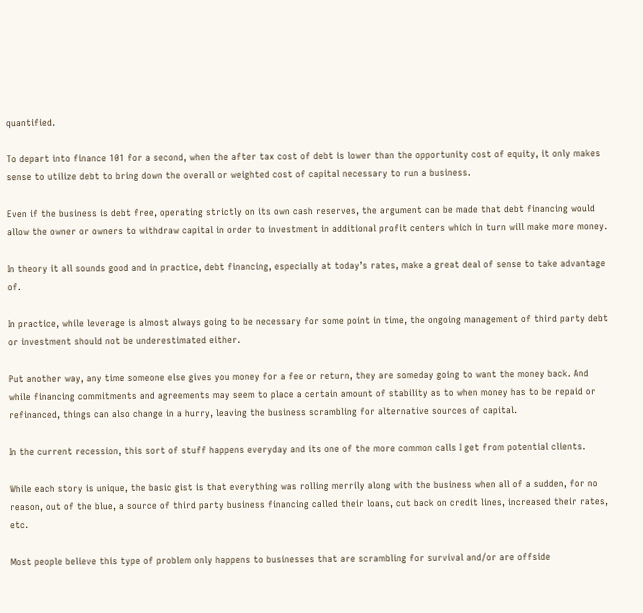quantified.

To depart into finance 101 for a second, when the after tax cost of debt is lower than the opportunity cost of equity, it only makes sense to utilize debt to bring down the overall or weighted cost of capital necessary to run a business.

Even if the business is debt free, operating strictly on its own cash reserves, the argument can be made that debt financing would allow the owner or owners to withdraw capital in order to investment in additional profit centers which in turn will make more money.

In theory it all sounds good and in practice, debt financing, especially at today’s rates, make a great deal of sense to take advantage of.

In practice, while leverage is almost always going to be necessary for some point in time, the ongoing management of third party debt or investment should not be underestimated either.

Put another way, any time someone else gives you money for a fee or return, they are someday going to want the money back. And while financing commitments and agreements may seem to place a certain amount of stability as to when money has to be repaid or refinanced, things can also change in a hurry, leaving the business scrambling for alternative sources of capital.

In the current recession, this sort of stuff happens everyday and its one of the more common calls I get from potential clients.

While each story is unique, the basic gist is that everything was rolling merrily along with the business when all of a sudden, for no reason, out of the blue, a source of third party business financing called their loans, cut back on credit lines, increased their rates, etc.

Most people believe this type of problem only happens to businesses that are scrambling for survival and/or are offside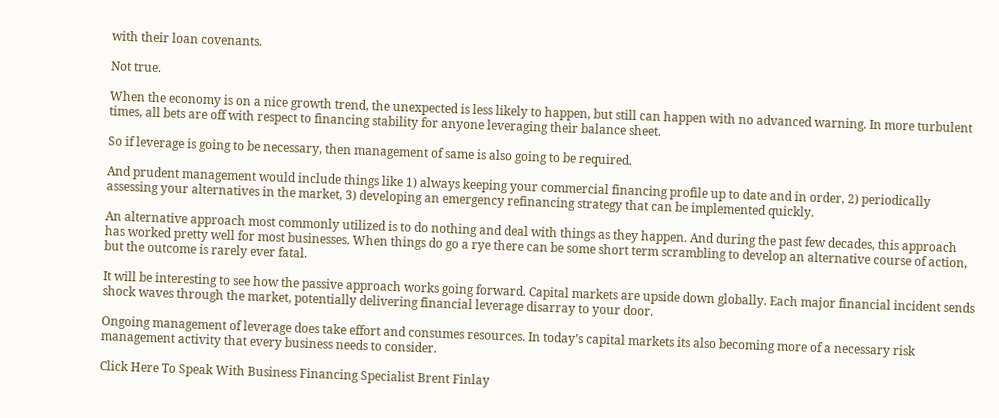with their loan covenants.

Not true.

When the economy is on a nice growth trend, the unexpected is less likely to happen, but still can happen with no advanced warning. In more turbulent times, all bets are off with respect to financing stability for anyone leveraging their balance sheet.

So if leverage is going to be necessary, then management of same is also going to be required.

And prudent management would include things like 1) always keeping your commercial financing profile up to date and in order, 2) periodically assessing your alternatives in the market, 3) developing an emergency refinancing strategy that can be implemented quickly.

An alternative approach most commonly utilized is to do nothing and deal with things as they happen. And during the past few decades, this approach has worked pretty well for most businesses. When things do go a rye there can be some short term scrambling to develop an alternative course of action, but the outcome is rarely ever fatal.

It will be interesting to see how the passive approach works going forward. Capital markets are upside down globally. Each major financial incident sends shock waves through the market, potentially delivering financial leverage disarray to your door.

Ongoing management of leverage does take effort and consumes resources. In today’s capital markets its also becoming more of a necessary risk management activity that every business needs to consider.

Click Here To Speak With Business Financing Specialist Brent Finlay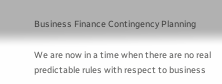Business Finance Contingency Planning

We are now in a time when there are no real predictable rules with respect to business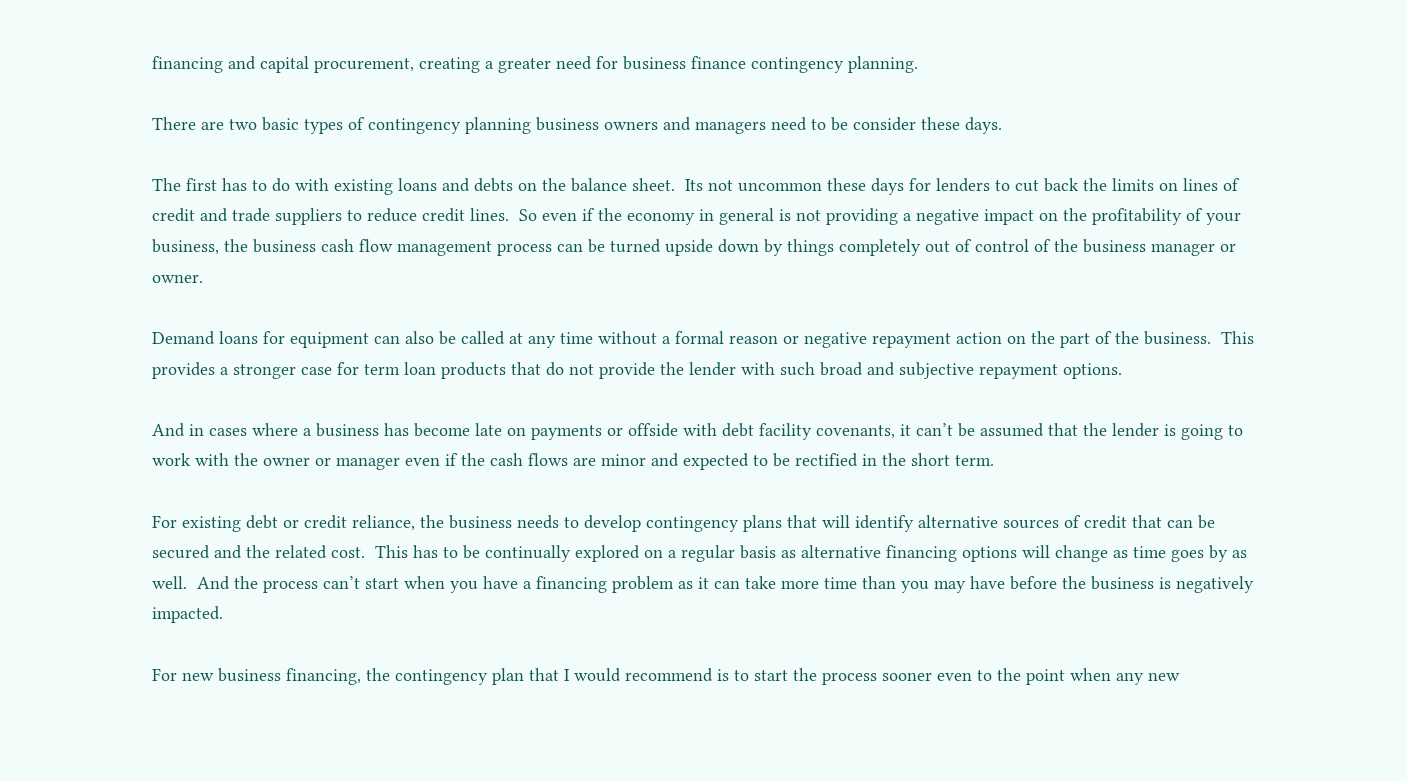financing and capital procurement, creating a greater need for business finance contingency planning.

There are two basic types of contingency planning business owners and managers need to be consider these days.

The first has to do with existing loans and debts on the balance sheet.  Its not uncommon these days for lenders to cut back the limits on lines of credit and trade suppliers to reduce credit lines.  So even if the economy in general is not providing a negative impact on the profitability of your business, the business cash flow management process can be turned upside down by things completely out of control of the business manager or owner.

Demand loans for equipment can also be called at any time without a formal reason or negative repayment action on the part of the business.  This provides a stronger case for term loan products that do not provide the lender with such broad and subjective repayment options.

And in cases where a business has become late on payments or offside with debt facility covenants, it can’t be assumed that the lender is going to work with the owner or manager even if the cash flows are minor and expected to be rectified in the short term.

For existing debt or credit reliance, the business needs to develop contingency plans that will identify alternative sources of credit that can be secured and the related cost.  This has to be continually explored on a regular basis as alternative financing options will change as time goes by as well.  And the process can’t start when you have a financing problem as it can take more time than you may have before the business is negatively impacted.

For new business financing, the contingency plan that I would recommend is to start the process sooner even to the point when any new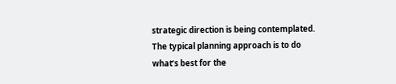strategic direction is being contemplated.  The typical planning approach is to do what’s best for the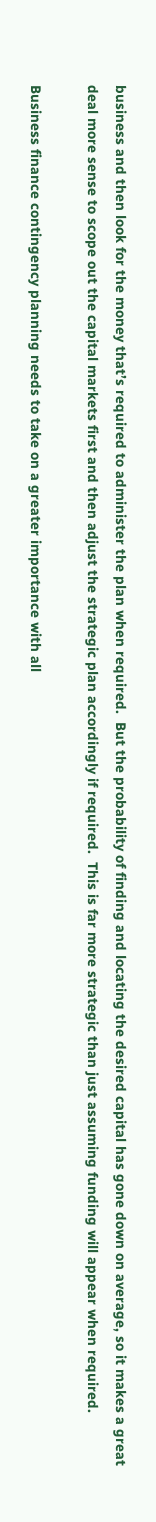business and then look for the money that’s required to administer the plan when required.  But the probability of finding and locating the desired capital has gone down on average, so it makes a great deal more sense to scope out the capital markets first and then adjust the strategic plan accordingly if required.  This is far more strategic than just assuming funding will appear when required.

Business finance contingency planning needs to take on a greater importance with all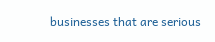businesses that are serious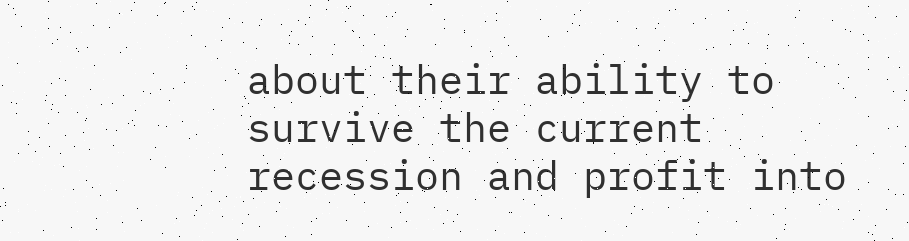about their ability to survive the current recession and profit into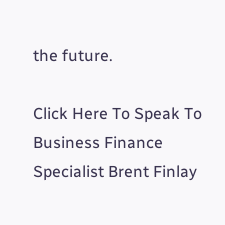the future.

Click Here To Speak To Business Finance Specialist Brent Finlay